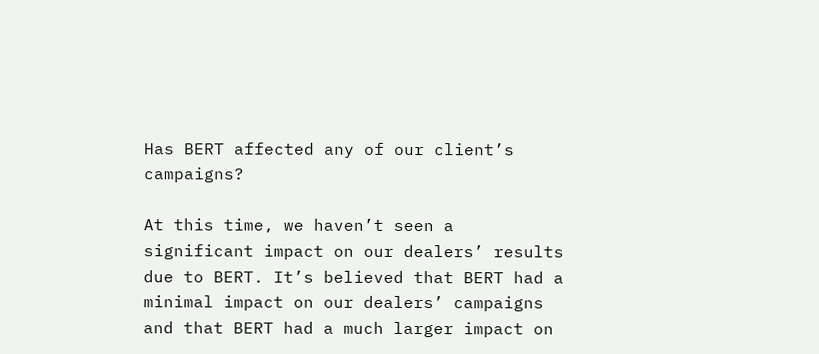Has BERT affected any of our client’s campaigns?

At this time, we haven’t seen a significant impact on our dealers’ results due to BERT. It’s believed that BERT had a minimal impact on our dealers’ campaigns and that BERT had a much larger impact on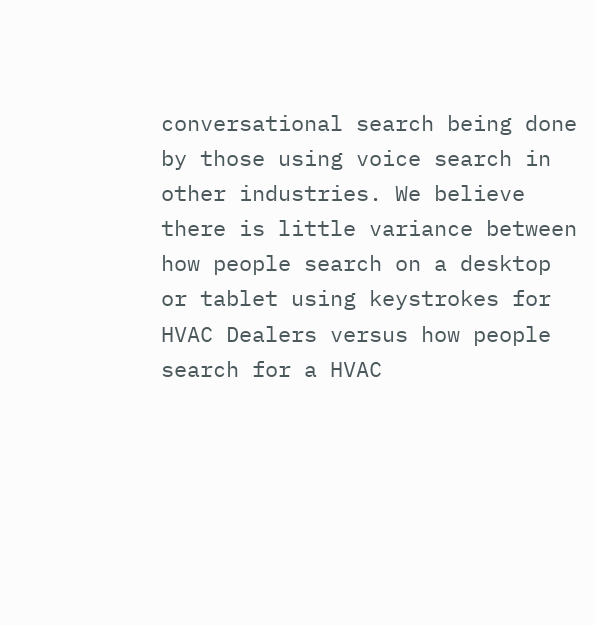conversational search being done by those using voice search in other industries. We believe there is little variance between how people search on a desktop or tablet using keystrokes for HVAC Dealers versus how people search for a HVAC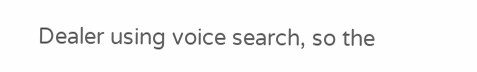Dealer using voice search, so the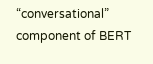“conversational” component of BERT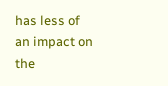has less of an impact on the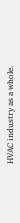HVAC industry as a whole.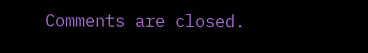Comments are closed.